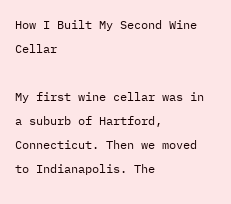How I Built My Second Wine Cellar

My first wine cellar was in a suburb of Hartford, Connecticut. Then we moved to Indianapolis. The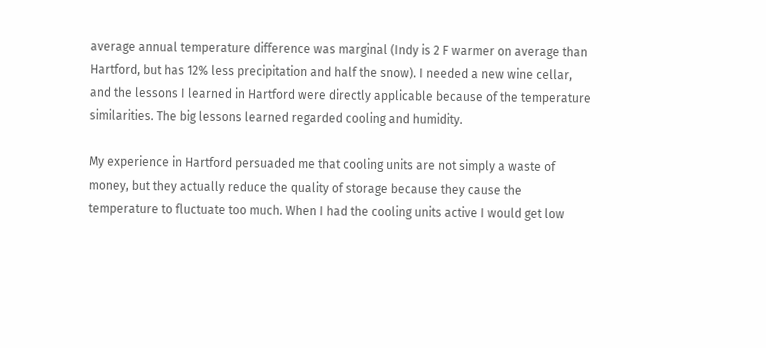average annual temperature difference was marginal (Indy is 2 F warmer on average than Hartford, but has 12% less precipitation and half the snow). I needed a new wine cellar, and the lessons I learned in Hartford were directly applicable because of the temperature similarities. The big lessons learned regarded cooling and humidity.

My experience in Hartford persuaded me that cooling units are not simply a waste of money, but they actually reduce the quality of storage because they cause the temperature to fluctuate too much. When I had the cooling units active I would get low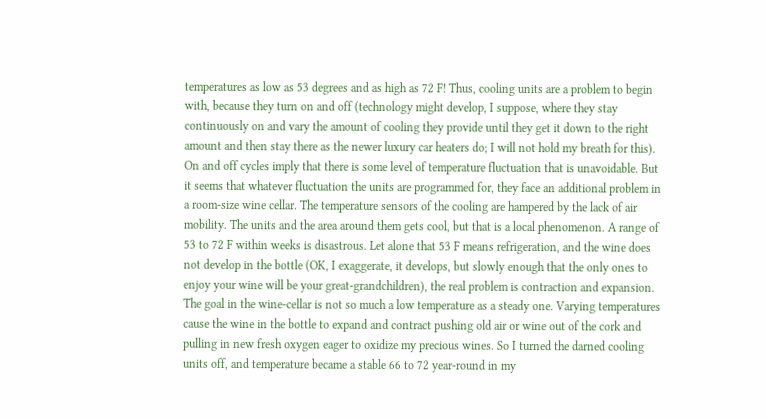temperatures as low as 53 degrees and as high as 72 F! Thus, cooling units are a problem to begin with, because they turn on and off (technology might develop, I suppose, where they stay continuously on and vary the amount of cooling they provide until they get it down to the right amount and then stay there as the newer luxury car heaters do; I will not hold my breath for this). On and off cycles imply that there is some level of temperature fluctuation that is unavoidable. But it seems that whatever fluctuation the units are programmed for, they face an additional problem in a room-size wine cellar. The temperature sensors of the cooling are hampered by the lack of air mobility. The units and the area around them gets cool, but that is a local phenomenon. A range of 53 to 72 F within weeks is disastrous. Let alone that 53 F means refrigeration, and the wine does not develop in the bottle (OK, I exaggerate, it develops, but slowly enough that the only ones to enjoy your wine will be your great-grandchildren), the real problem is contraction and expansion. The goal in the wine-cellar is not so much a low temperature as a steady one. Varying temperatures cause the wine in the bottle to expand and contract pushing old air or wine out of the cork and pulling in new fresh oxygen eager to oxidize my precious wines. So I turned the darned cooling units off, and temperature became a stable 66 to 72 year-round in my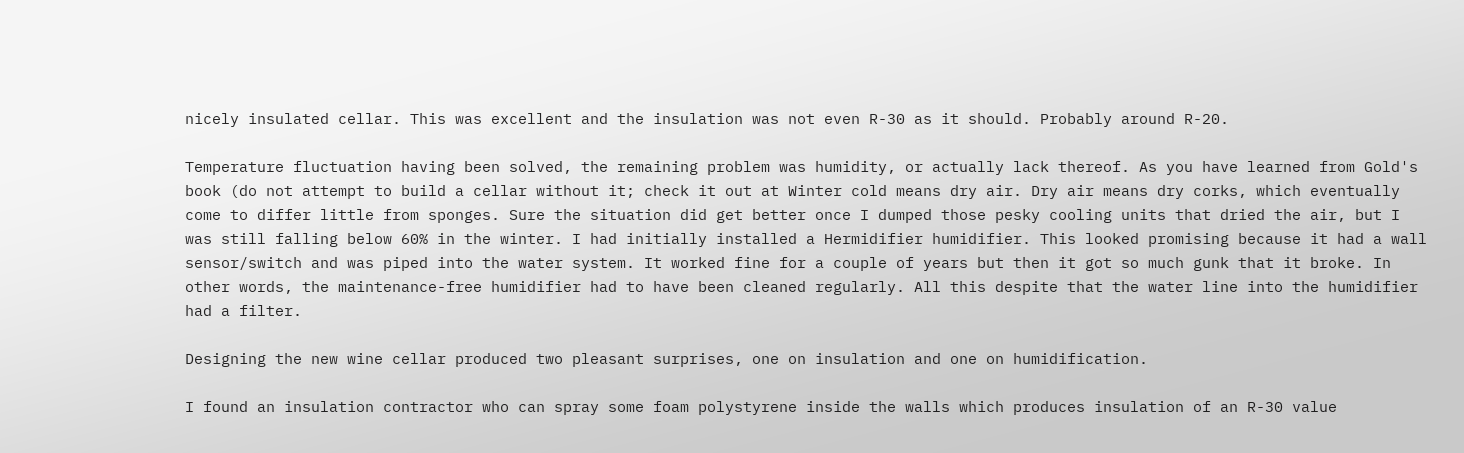nicely insulated cellar. This was excellent and the insulation was not even R-30 as it should. Probably around R-20.

Temperature fluctuation having been solved, the remaining problem was humidity, or actually lack thereof. As you have learned from Gold's book (do not attempt to build a cellar without it; check it out at Winter cold means dry air. Dry air means dry corks, which eventually come to differ little from sponges. Sure the situation did get better once I dumped those pesky cooling units that dried the air, but I was still falling below 60% in the winter. I had initially installed a Hermidifier humidifier. This looked promising because it had a wall sensor/switch and was piped into the water system. It worked fine for a couple of years but then it got so much gunk that it broke. In other words, the maintenance-free humidifier had to have been cleaned regularly. All this despite that the water line into the humidifier had a filter.

Designing the new wine cellar produced two pleasant surprises, one on insulation and one on humidification.

I found an insulation contractor who can spray some foam polystyrene inside the walls which produces insulation of an R-30 value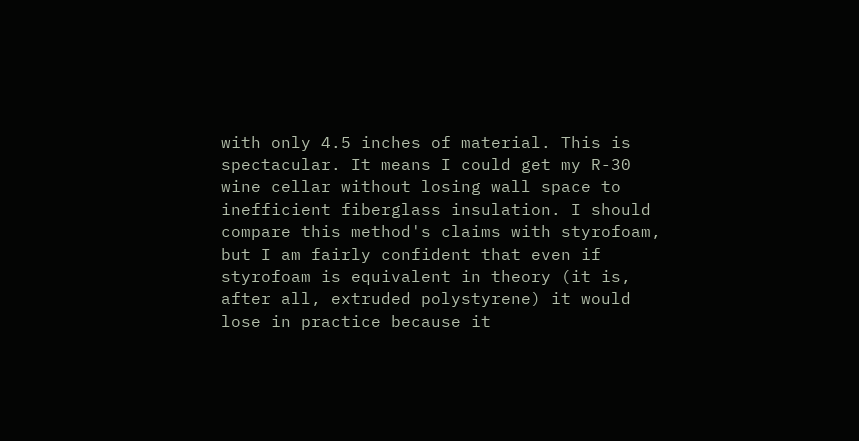with only 4.5 inches of material. This is spectacular. It means I could get my R-30 wine cellar without losing wall space to inefficient fiberglass insulation. I should compare this method's claims with styrofoam, but I am fairly confident that even if styrofoam is equivalent in theory (it is, after all, extruded polystyrene) it would lose in practice because it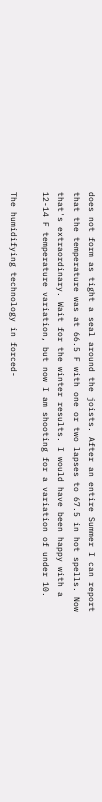does not form as tight a seal around the joists. After an entire Summer I can report that the temperature was at 66.5 F with one or two lapses to 67.5 in hot spells. Now that's extraordinary. Wait for the winter results. I would have been happy with a 12-14 F temperature variation, but now I am shooting for a variation of under 10.

The humidifying technology in forced-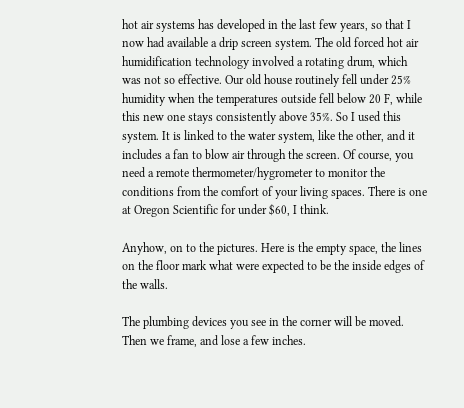hot air systems has developed in the last few years, so that I now had available a drip screen system. The old forced hot air humidification technology involved a rotating drum, which was not so effective. Our old house routinely fell under 25% humidity when the temperatures outside fell below 20 F, while this new one stays consistently above 35%. So I used this system. It is linked to the water system, like the other, and it includes a fan to blow air through the screen. Of course, you need a remote thermometer/hygrometer to monitor the conditions from the comfort of your living spaces. There is one at Oregon Scientific for under $60, I think.

Anyhow, on to the pictures. Here is the empty space, the lines on the floor mark what were expected to be the inside edges of the walls.

The plumbing devices you see in the corner will be moved. Then we frame, and lose a few inches.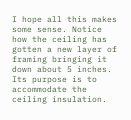I hope all this makes some sense. Notice how the ceiling has gotten a new layer of framing bringing it down about 5 inches. Its purpose is to accommodate the ceiling insulation.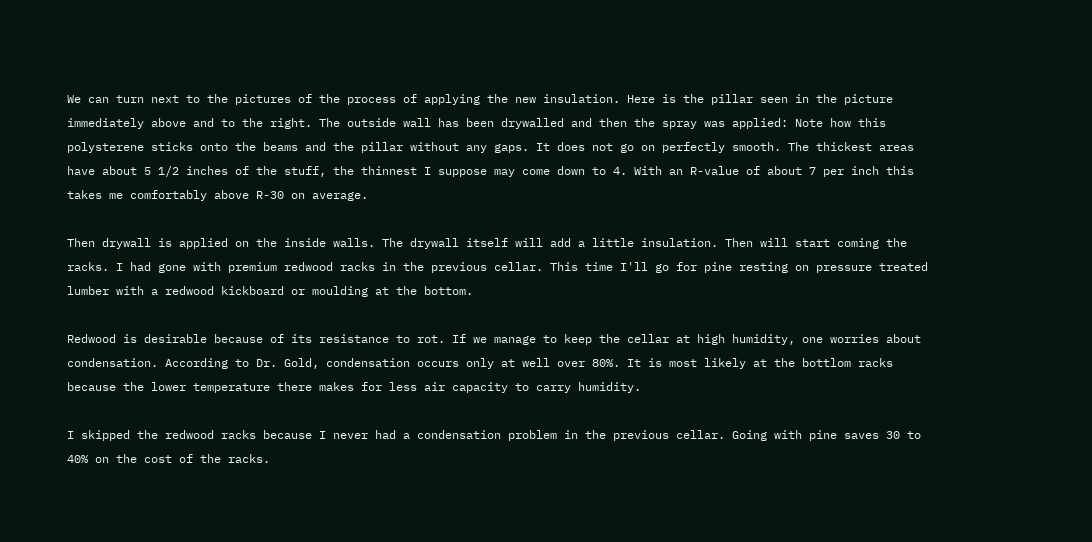We can turn next to the pictures of the process of applying the new insulation. Here is the pillar seen in the picture immediately above and to the right. The outside wall has been drywalled and then the spray was applied: Note how this polysterene sticks onto the beams and the pillar without any gaps. It does not go on perfectly smooth. The thickest areas have about 5 1/2 inches of the stuff, the thinnest I suppose may come down to 4. With an R-value of about 7 per inch this takes me comfortably above R-30 on average.

Then drywall is applied on the inside walls. The drywall itself will add a little insulation. Then will start coming the racks. I had gone with premium redwood racks in the previous cellar. This time I'll go for pine resting on pressure treated lumber with a redwood kickboard or moulding at the bottom.

Redwood is desirable because of its resistance to rot. If we manage to keep the cellar at high humidity, one worries about condensation. According to Dr. Gold, condensation occurs only at well over 80%. It is most likely at the bottlom racks because the lower temperature there makes for less air capacity to carry humidity.

I skipped the redwood racks because I never had a condensation problem in the previous cellar. Going with pine saves 30 to 40% on the cost of the racks.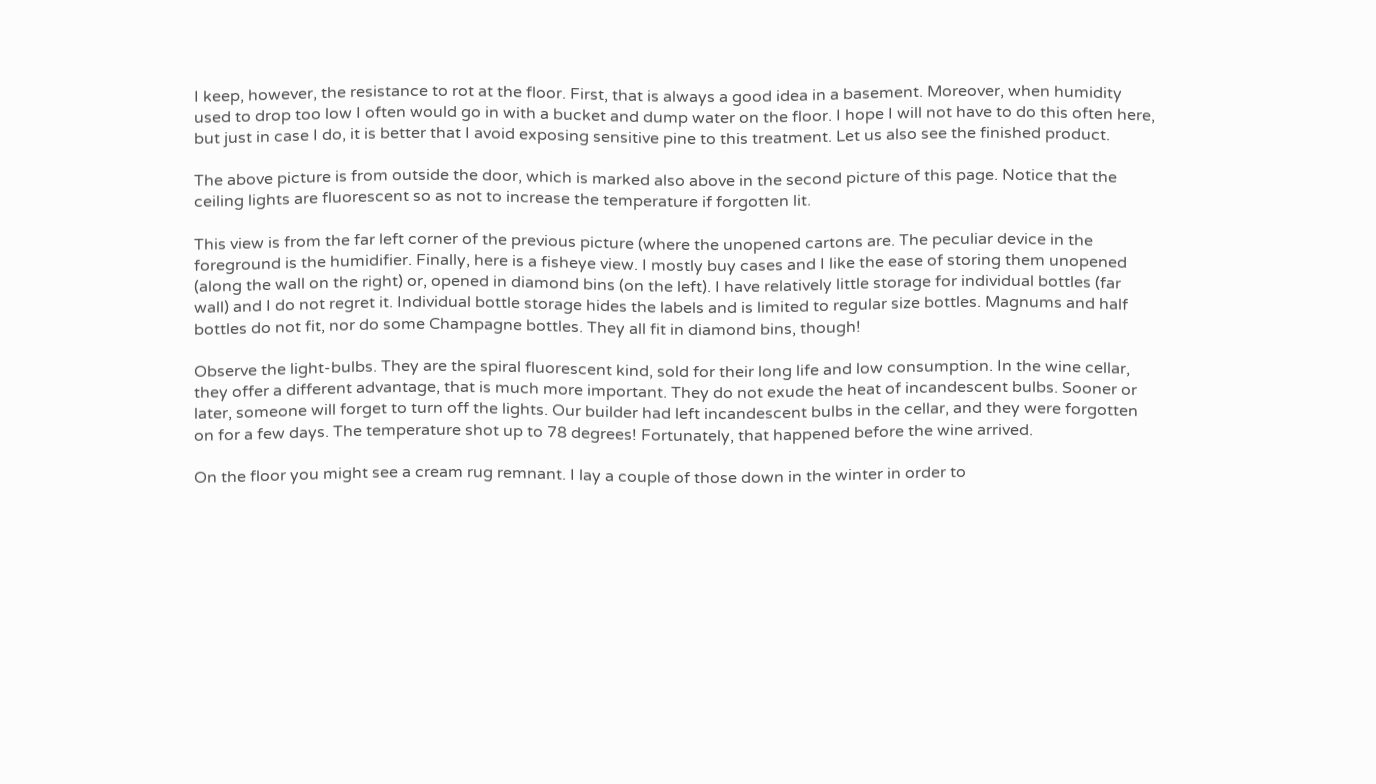I keep, however, the resistance to rot at the floor. First, that is always a good idea in a basement. Moreover, when humidity used to drop too low I often would go in with a bucket and dump water on the floor. I hope I will not have to do this often here, but just in case I do, it is better that I avoid exposing sensitive pine to this treatment. Let us also see the finished product.

The above picture is from outside the door, which is marked also above in the second picture of this page. Notice that the ceiling lights are fluorescent so as not to increase the temperature if forgotten lit.

This view is from the far left corner of the previous picture (where the unopened cartons are. The peculiar device in the foreground is the humidifier. Finally, here is a fisheye view. I mostly buy cases and I like the ease of storing them unopened (along the wall on the right) or, opened in diamond bins (on the left). I have relatively little storage for individual bottles (far wall) and I do not regret it. Individual bottle storage hides the labels and is limited to regular size bottles. Magnums and half bottles do not fit, nor do some Champagne bottles. They all fit in diamond bins, though!

Observe the light-bulbs. They are the spiral fluorescent kind, sold for their long life and low consumption. In the wine cellar, they offer a different advantage, that is much more important. They do not exude the heat of incandescent bulbs. Sooner or later, someone will forget to turn off the lights. Our builder had left incandescent bulbs in the cellar, and they were forgotten on for a few days. The temperature shot up to 78 degrees! Fortunately, that happened before the wine arrived.

On the floor you might see a cream rug remnant. I lay a couple of those down in the winter in order to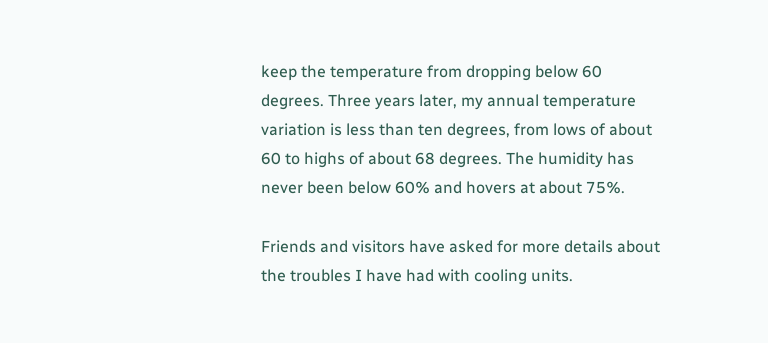keep the temperature from dropping below 60 degrees. Three years later, my annual temperature variation is less than ten degrees, from lows of about 60 to highs of about 68 degrees. The humidity has never been below 60% and hovers at about 75%.

Friends and visitors have asked for more details about the troubles I have had with cooling units.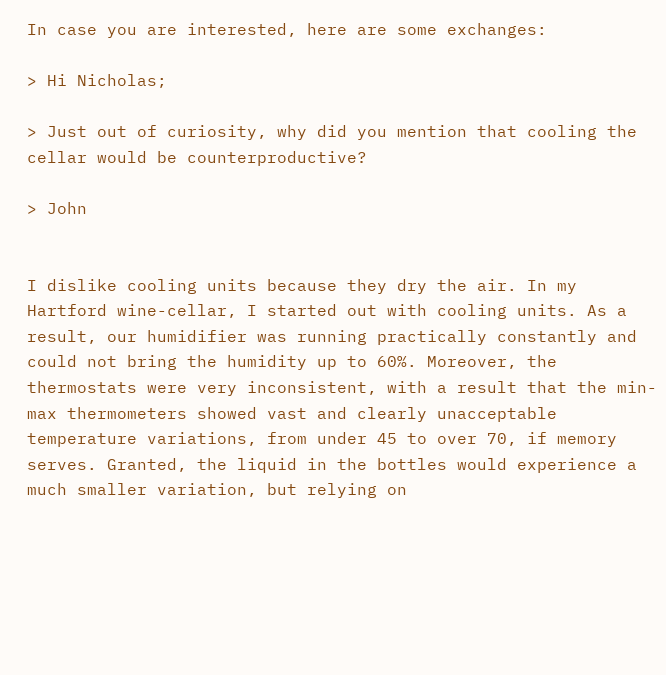In case you are interested, here are some exchanges:

> Hi Nicholas;

> Just out of curiosity, why did you mention that cooling the cellar would be counterproductive?

> John


I dislike cooling units because they dry the air. In my Hartford wine-cellar, I started out with cooling units. As a result, our humidifier was running practically constantly and could not bring the humidity up to 60%. Moreover, the thermostats were very inconsistent, with a result that the min-max thermometers showed vast and clearly unacceptable temperature variations, from under 45 to over 70, if memory serves. Granted, the liquid in the bottles would experience a much smaller variation, but relying on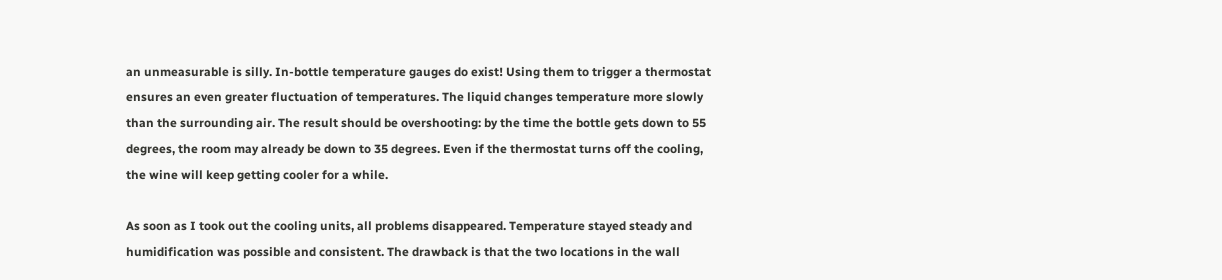an unmeasurable is silly. In-bottle temperature gauges do exist! Using them to trigger a thermostat ensures an even greater fluctuation of temperatures. The liquid changes temperature more slowly than the surrounding air. The result should be overshooting: by the time the bottle gets down to 55 degrees, the room may already be down to 35 degrees. Even if the thermostat turns off the cooling, the wine will keep getting cooler for a while.

As soon as I took out the cooling units, all problems disappeared. Temperature stayed steady and humidification was possible and consistent. The drawback is that the two locations in the wall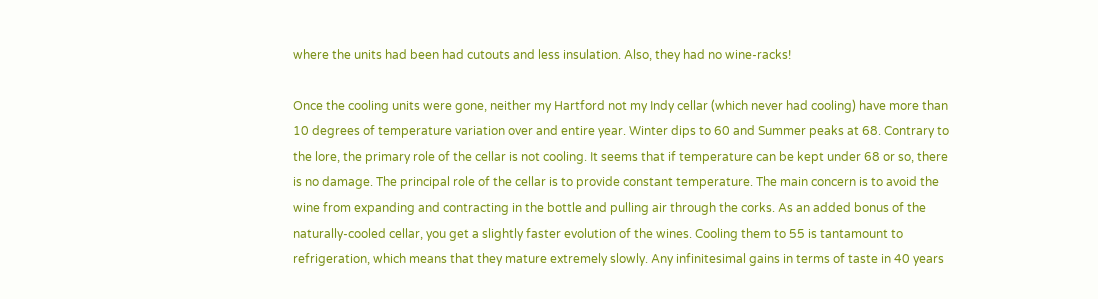where the units had been had cutouts and less insulation. Also, they had no wine-racks!

Once the cooling units were gone, neither my Hartford not my Indy cellar (which never had cooling) have more than 10 degrees of temperature variation over and entire year. Winter dips to 60 and Summer peaks at 68. Contrary to the lore, the primary role of the cellar is not cooling. It seems that if temperature can be kept under 68 or so, there is no damage. The principal role of the cellar is to provide constant temperature. The main concern is to avoid the wine from expanding and contracting in the bottle and pulling air through the corks. As an added bonus of the naturally-cooled cellar, you get a slightly faster evolution of the wines. Cooling them to 55 is tantamount to refrigeration, which means that they mature extremely slowly. Any infinitesimal gains in terms of taste in 40 years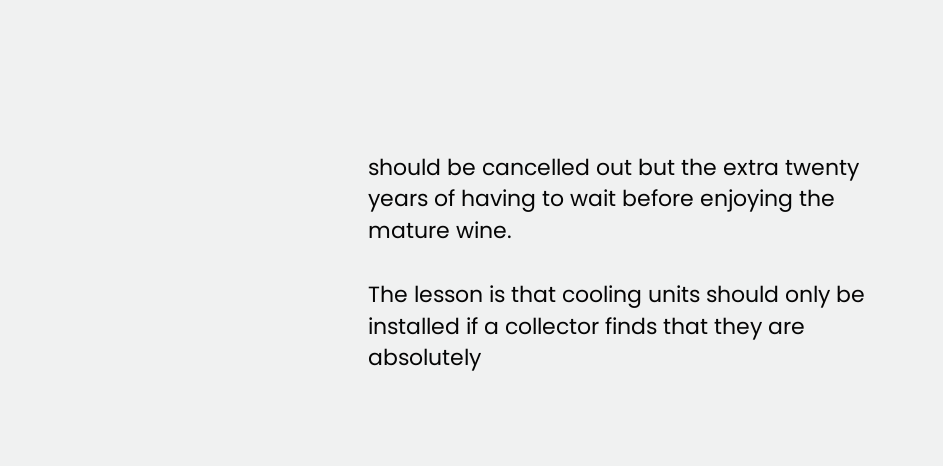should be cancelled out but the extra twenty years of having to wait before enjoying the mature wine.

The lesson is that cooling units should only be installed if a collector finds that they are absolutely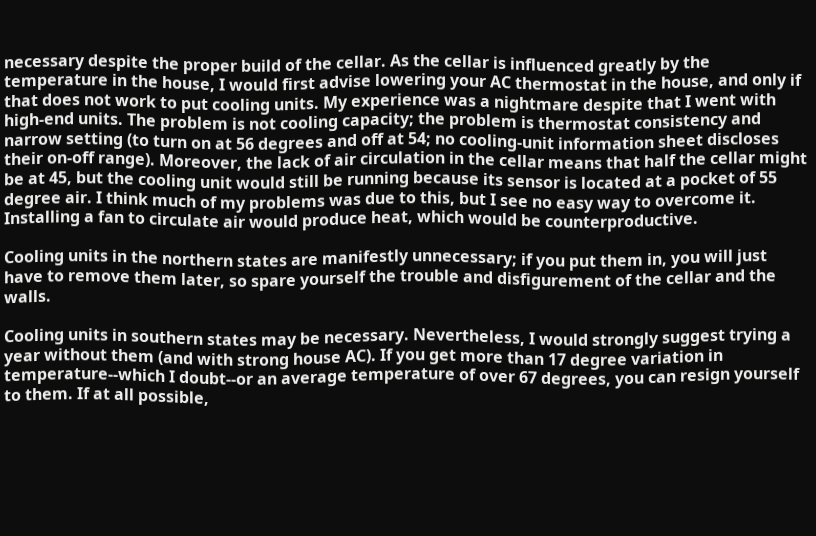necessary despite the proper build of the cellar. As the cellar is influenced greatly by the temperature in the house, I would first advise lowering your AC thermostat in the house, and only if that does not work to put cooling units. My experience was a nightmare despite that I went with high-end units. The problem is not cooling capacity; the problem is thermostat consistency and narrow setting (to turn on at 56 degrees and off at 54; no cooling-unit information sheet discloses their on-off range). Moreover, the lack of air circulation in the cellar means that half the cellar might be at 45, but the cooling unit would still be running because its sensor is located at a pocket of 55 degree air. I think much of my problems was due to this, but I see no easy way to overcome it. Installing a fan to circulate air would produce heat, which would be counterproductive.

Cooling units in the northern states are manifestly unnecessary; if you put them in, you will just have to remove them later, so spare yourself the trouble and disfigurement of the cellar and the walls.

Cooling units in southern states may be necessary. Nevertheless, I would strongly suggest trying a year without them (and with strong house AC). If you get more than 17 degree variation in temperature--which I doubt--or an average temperature of over 67 degrees, you can resign yourself to them. If at all possible,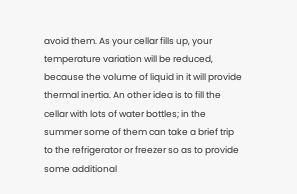avoid them. As your cellar fills up, your temperature variation will be reduced, because the volume of liquid in it will provide thermal inertia. An other idea is to fill the cellar with lots of water bottles; in the summer some of them can take a brief trip to the refrigerator or freezer so as to provide some additional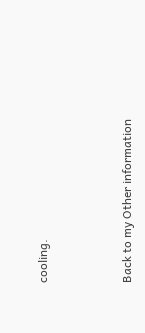cooling.



Back to my Other information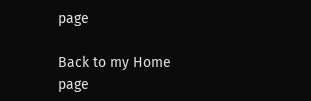page

Back to my Home page